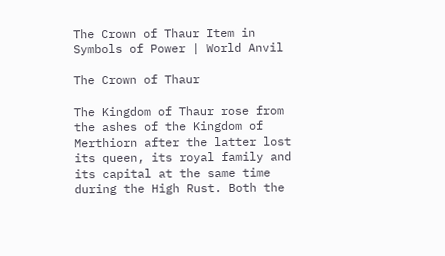The Crown of Thaur Item in Symbols of Power | World Anvil

The Crown of Thaur

The Kingdom of Thaur rose from the ashes of the Kingdom of Merthiorn after the latter lost its queen, its royal family and its capital at the same time during the High Rust. Both the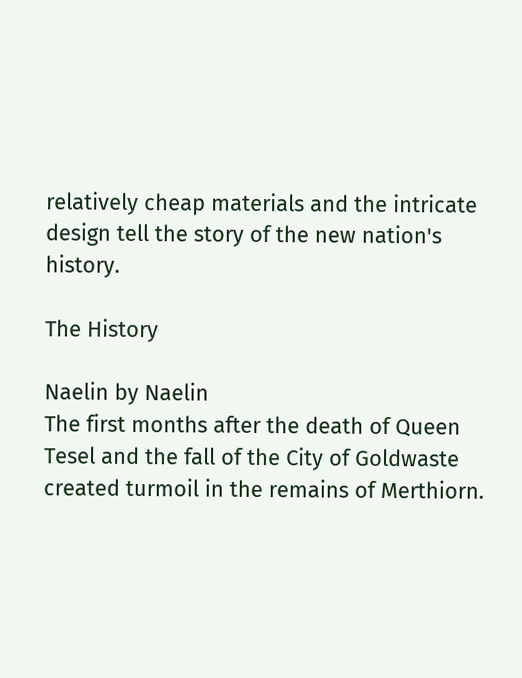relatively cheap materials and the intricate design tell the story of the new nation's history.

The History

Naelin by Naelin
The first months after the death of Queen Tesel and the fall of the City of Goldwaste created turmoil in the remains of Merthiorn.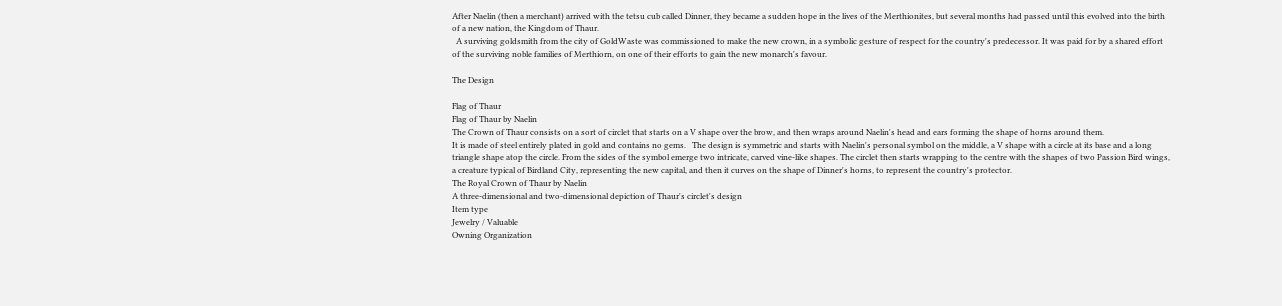After Naelin (then a merchant) arrived with the tetsu cub called Dinner, they became a sudden hope in the lives of the Merthionites, but several months had passed until this evolved into the birth of a new nation, the Kingdom of Thaur.
  A surviving goldsmith from the city of GoldWaste was commissioned to make the new crown, in a symbolic gesture of respect for the country's predecessor. It was paid for by a shared effort of the surviving noble families of Merthiorn, on one of their efforts to gain the new monarch's favour.

The Design

Flag of Thaur
Flag of Thaur by Naelin
The Crown of Thaur consists on a sort of circlet that starts on a V shape over the brow, and then wraps around Naelin's head and ears forming the shape of horns around them.
It is made of steel entirely plated in gold and contains no gems.   The design is symmetric and starts with Naelin's personal symbol on the middle, a V shape with a circle at its base and a long triangle shape atop the circle. From the sides of the symbol emerge two intricate, carved vine-like shapes. The circlet then starts wrapping to the centre with the shapes of two Passion Bird wings, a creature typical of Birdland City, representing the new capital, and then it curves on the shape of Dinner's horns, to represent the country's protector.
The Royal Crown of Thaur by Naelin
A three-dimensional and two-dimensional depiction of Thaur's circlet's design
Item type
Jewelry / Valuable
Owning Organization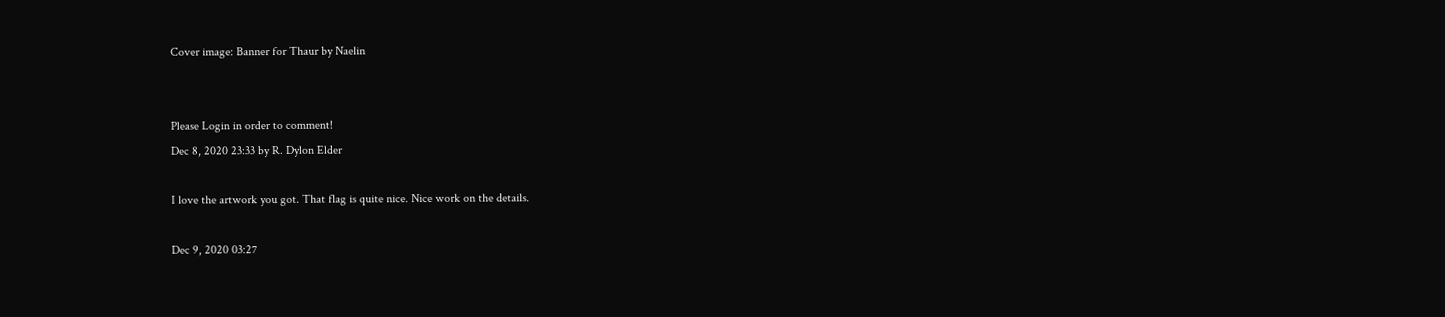Cover image: Banner for Thaur by Naelin


Please Login in order to comment!
Dec 8, 2020 23:33 by R. Dylon Elder

I love the artwork you got. That flag is quite nice. Nice work on the details.

Dec 9, 2020 03:27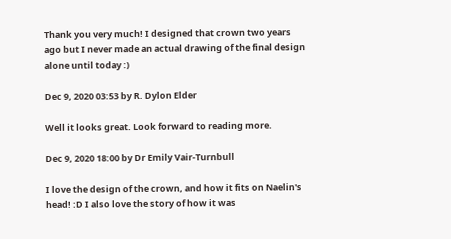Thank you very much! I designed that crown two years ago but I never made an actual drawing of the final design alone until today :)

Dec 9, 2020 03:53 by R. Dylon Elder

Well it looks great. Look forward to reading more.

Dec 9, 2020 18:00 by Dr Emily Vair-Turnbull

I love the design of the crown, and how it fits on Naelin's head! :D I also love the story of how it was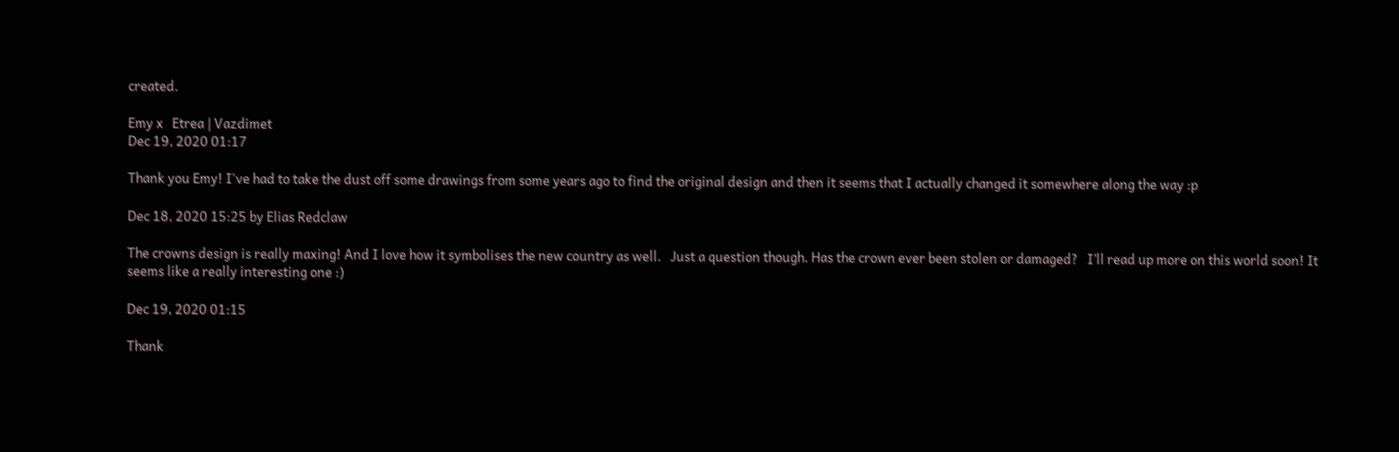created.

Emy x   Etrea | Vazdimet
Dec 19, 2020 01:17

Thank you Emy! I've had to take the dust off some drawings from some years ago to find the original design and then it seems that I actually changed it somewhere along the way :p

Dec 18, 2020 15:25 by Elias Redclaw

The crowns design is really maxing! And I love how it symbolises the new country as well.   Just a question though. Has the crown ever been stolen or damaged?   I’ll read up more on this world soon! It seems like a really interesting one :)

Dec 19, 2020 01:15

Thank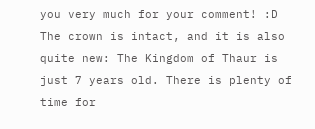you very much for your comment! :D The crown is intact, and it is also quite new: The Kingdom of Thaur is just 7 years old. There is plenty of time for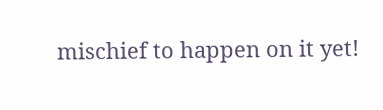mischief to happen on it yet!